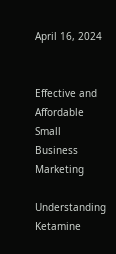April 16, 2024


Effective and Affordable Small Business Marketing

Understanding Ketamine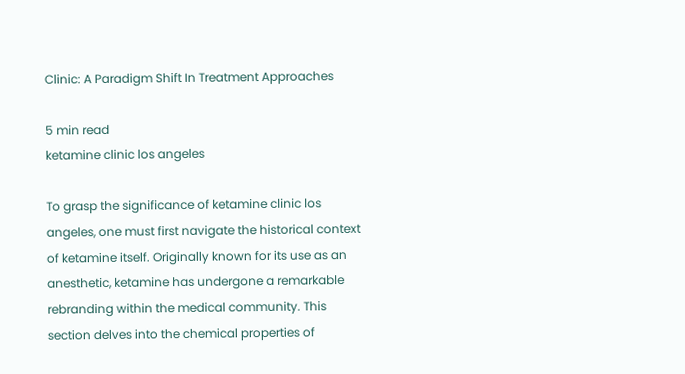Clinic: A Paradigm Shift In Treatment Approaches

5 min read
ketamine clinic los angeles

To grasp the significance of ketamine clinic los angeles, one must first navigate the historical context of ketamine itself. Originally known for its use as an anesthetic, ketamine has undergone a remarkable rebranding within the medical community. This section delves into the chemical properties of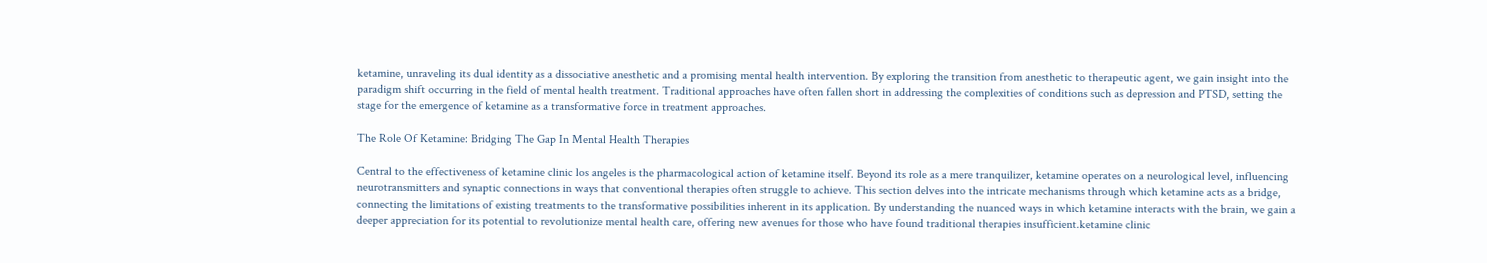ketamine, unraveling its dual identity as a dissociative anesthetic and a promising mental health intervention. By exploring the transition from anesthetic to therapeutic agent, we gain insight into the paradigm shift occurring in the field of mental health treatment. Traditional approaches have often fallen short in addressing the complexities of conditions such as depression and PTSD, setting the stage for the emergence of ketamine as a transformative force in treatment approaches.

The Role Of Ketamine: Bridging The Gap In Mental Health Therapies

Central to the effectiveness of ketamine clinic los angeles is the pharmacological action of ketamine itself. Beyond its role as a mere tranquilizer, ketamine operates on a neurological level, influencing neurotransmitters and synaptic connections in ways that conventional therapies often struggle to achieve. This section delves into the intricate mechanisms through which ketamine acts as a bridge, connecting the limitations of existing treatments to the transformative possibilities inherent in its application. By understanding the nuanced ways in which ketamine interacts with the brain, we gain a deeper appreciation for its potential to revolutionize mental health care, offering new avenues for those who have found traditional therapies insufficient.ketamine clinic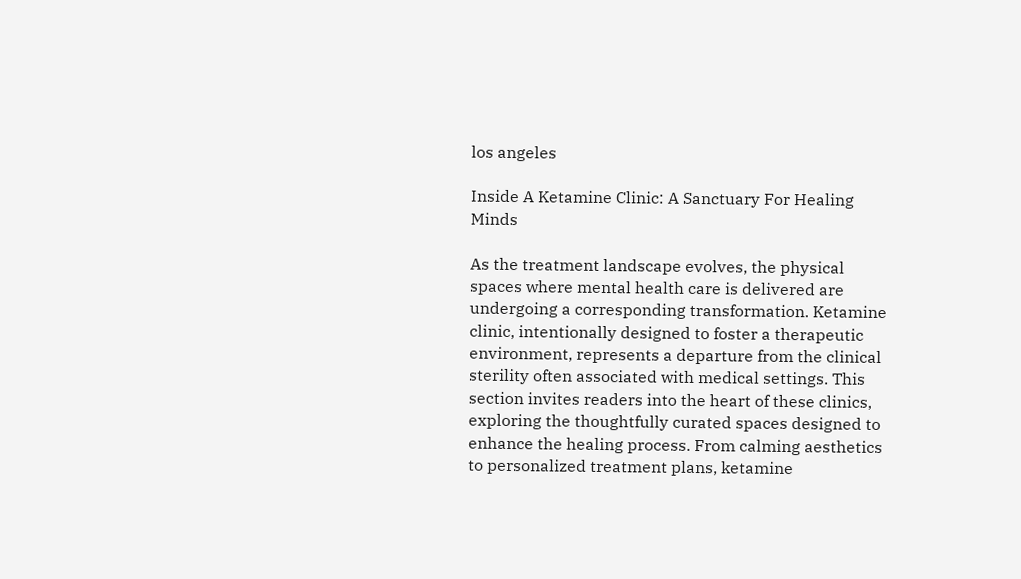los angeles

Inside A Ketamine Clinic: A Sanctuary For Healing Minds

As the treatment landscape evolves, the physical spaces where mental health care is delivered are undergoing a corresponding transformation. Ketamine clinic, intentionally designed to foster a therapeutic environment, represents a departure from the clinical sterility often associated with medical settings. This section invites readers into the heart of these clinics, exploring the thoughtfully curated spaces designed to enhance the healing process. From calming aesthetics to personalized treatment plans, ketamine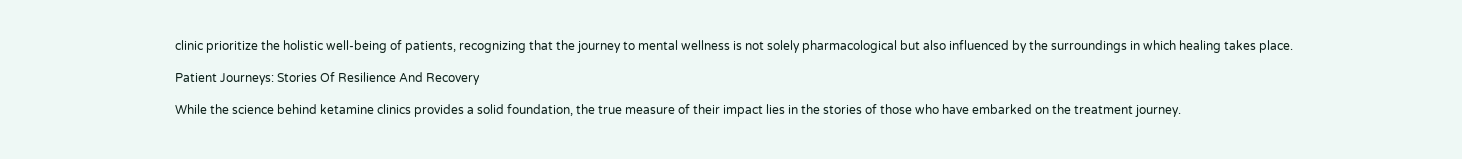clinic prioritize the holistic well-being of patients, recognizing that the journey to mental wellness is not solely pharmacological but also influenced by the surroundings in which healing takes place.

Patient Journeys: Stories Of Resilience And Recovery

While the science behind ketamine clinics provides a solid foundation, the true measure of their impact lies in the stories of those who have embarked on the treatment journey.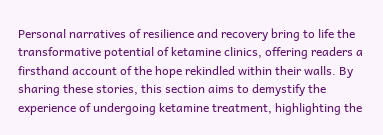Personal narratives of resilience and recovery bring to life the transformative potential of ketamine clinics, offering readers a firsthand account of the hope rekindled within their walls. By sharing these stories, this section aims to demystify the experience of undergoing ketamine treatment, highlighting the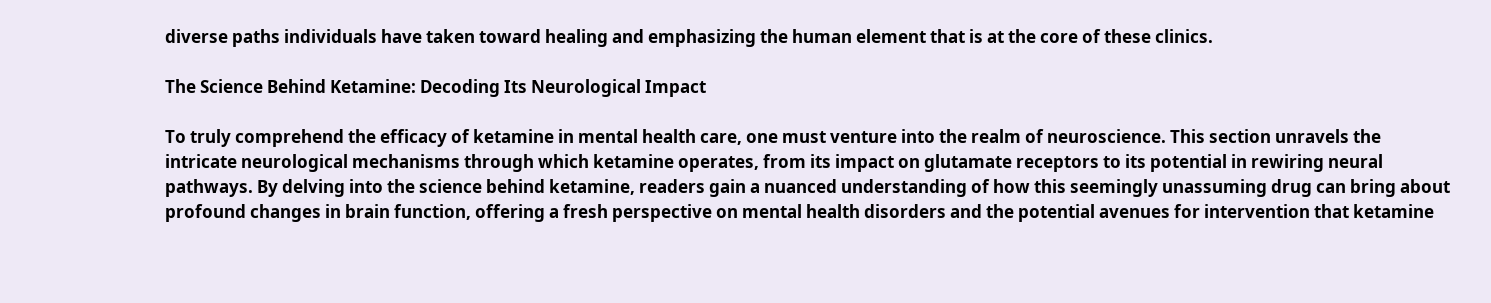diverse paths individuals have taken toward healing and emphasizing the human element that is at the core of these clinics.

The Science Behind Ketamine: Decoding Its Neurological Impact

To truly comprehend the efficacy of ketamine in mental health care, one must venture into the realm of neuroscience. This section unravels the intricate neurological mechanisms through which ketamine operates, from its impact on glutamate receptors to its potential in rewiring neural pathways. By delving into the science behind ketamine, readers gain a nuanced understanding of how this seemingly unassuming drug can bring about profound changes in brain function, offering a fresh perspective on mental health disorders and the potential avenues for intervention that ketamine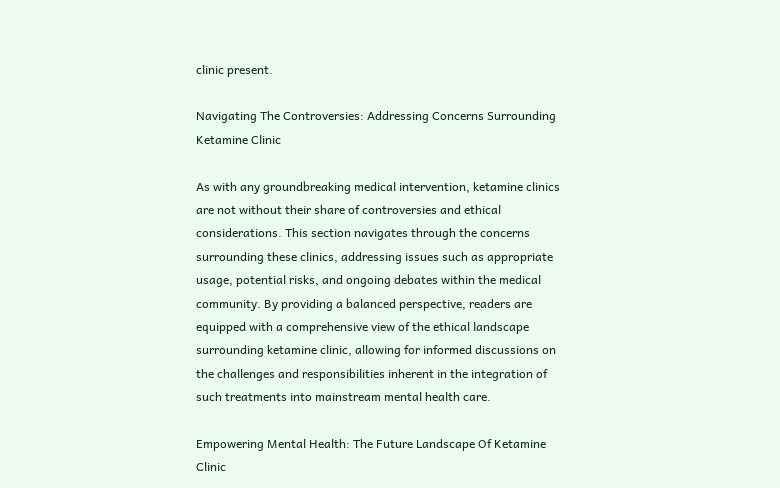clinic present.

Navigating The Controversies: Addressing Concerns Surrounding Ketamine Clinic

As with any groundbreaking medical intervention, ketamine clinics are not without their share of controversies and ethical considerations. This section navigates through the concerns surrounding these clinics, addressing issues such as appropriate usage, potential risks, and ongoing debates within the medical community. By providing a balanced perspective, readers are equipped with a comprehensive view of the ethical landscape surrounding ketamine clinic, allowing for informed discussions on the challenges and responsibilities inherent in the integration of such treatments into mainstream mental health care.

Empowering Mental Health: The Future Landscape Of Ketamine Clinic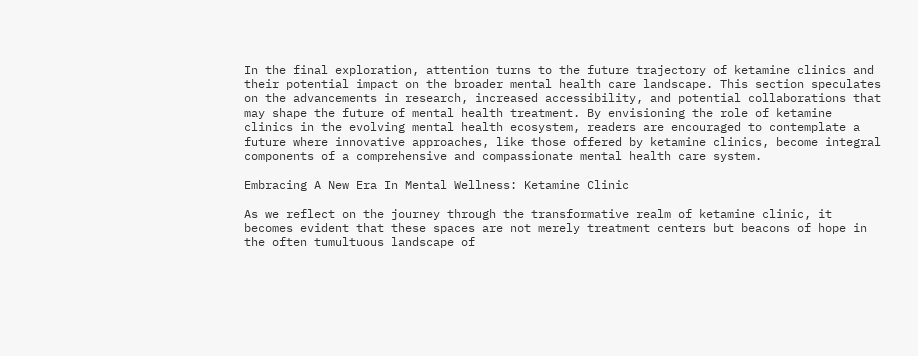In the final exploration, attention turns to the future trajectory of ketamine clinics and their potential impact on the broader mental health care landscape. This section speculates on the advancements in research, increased accessibility, and potential collaborations that may shape the future of mental health treatment. By envisioning the role of ketamine clinics in the evolving mental health ecosystem, readers are encouraged to contemplate a future where innovative approaches, like those offered by ketamine clinics, become integral components of a comprehensive and compassionate mental health care system.

Embracing A New Era In Mental Wellness: Ketamine Clinic

As we reflect on the journey through the transformative realm of ketamine clinic, it becomes evident that these spaces are not merely treatment centers but beacons of hope in the often tumultuous landscape of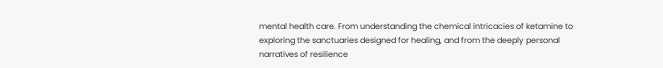mental health care. From understanding the chemical intricacies of ketamine to exploring the sanctuaries designed for healing, and from the deeply personal narratives of resilience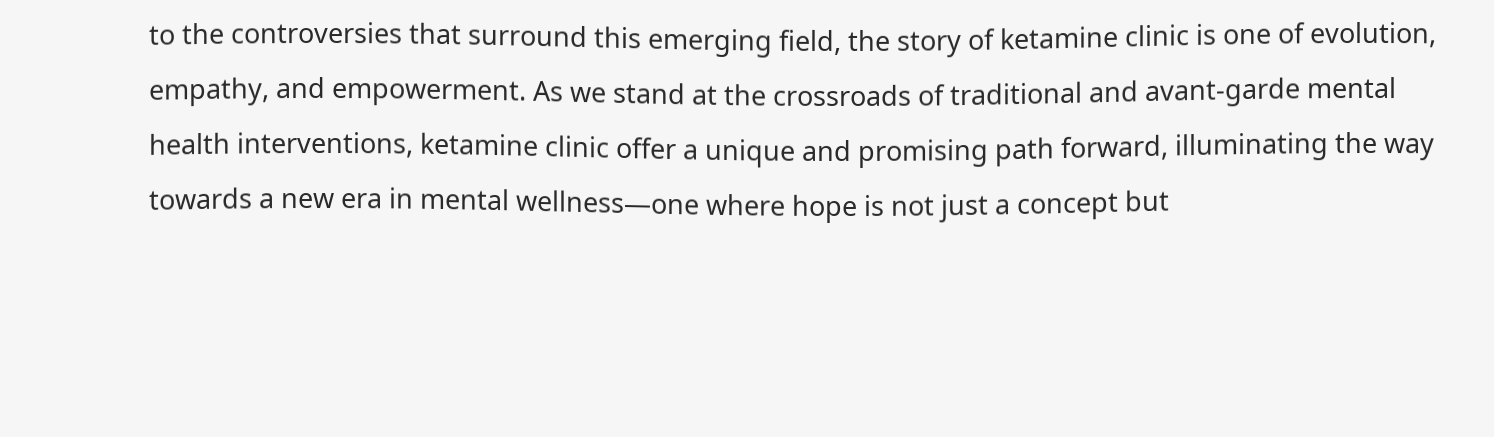to the controversies that surround this emerging field, the story of ketamine clinic is one of evolution, empathy, and empowerment. As we stand at the crossroads of traditional and avant-garde mental health interventions, ketamine clinic offer a unique and promising path forward, illuminating the way towards a new era in mental wellness—one where hope is not just a concept but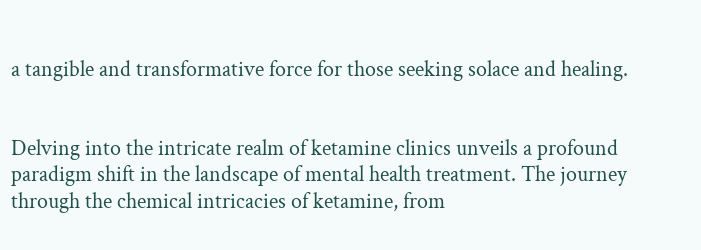a tangible and transformative force for those seeking solace and healing.


Delving into the intricate realm of ketamine clinics unveils a profound paradigm shift in the landscape of mental health treatment. The journey through the chemical intricacies of ketamine, from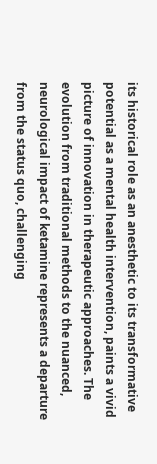its historical role as an anesthetic to its transformative potential as a mental health intervention, paints a vivid picture of innovation in therapeutic approaches. The evolution from traditional methods to the nuanced, neurological impact of ketamine represents a departure from the status quo, challenging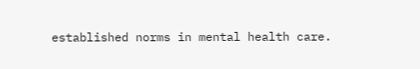established norms in mental health care.